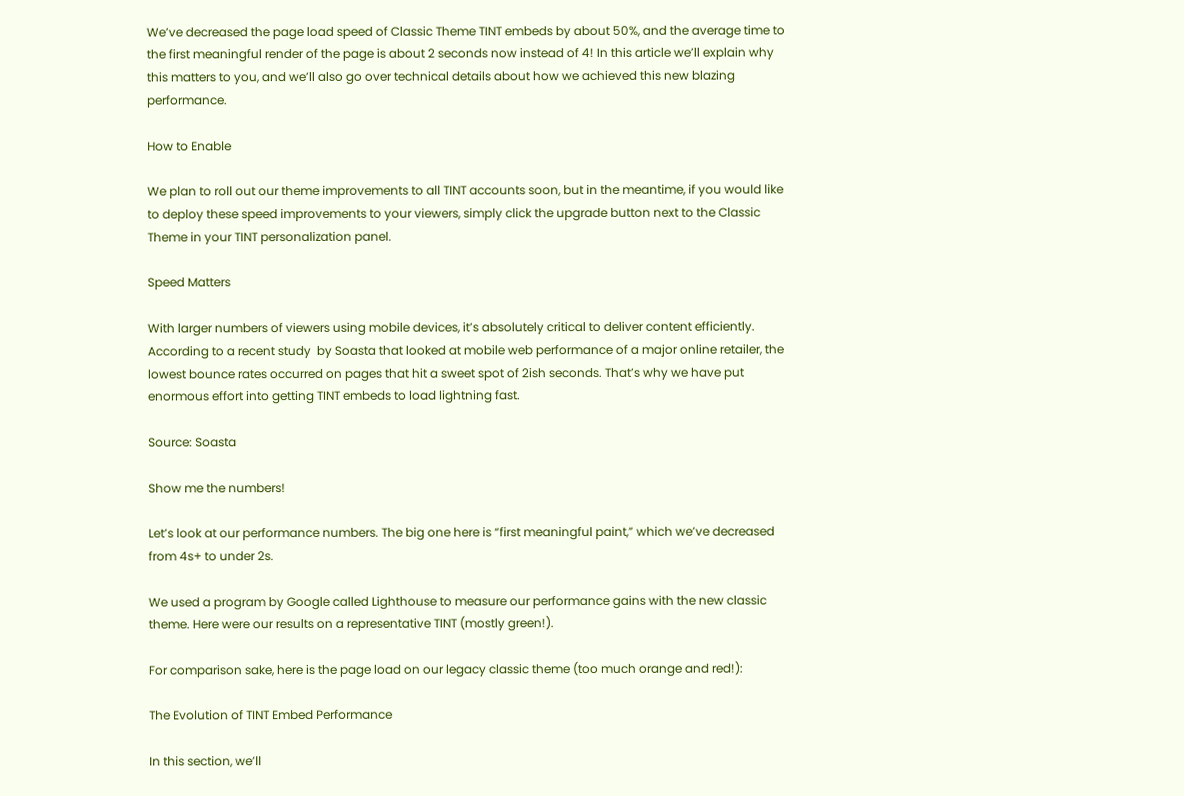We’ve decreased the page load speed of Classic Theme TINT embeds by about 50%, and the average time to the first meaningful render of the page is about 2 seconds now instead of 4! In this article we’ll explain why this matters to you, and we’ll also go over technical details about how we achieved this new blazing performance.

How to Enable

We plan to roll out our theme improvements to all TINT accounts soon, but in the meantime, if you would like to deploy these speed improvements to your viewers, simply click the upgrade button next to the Classic Theme in your TINT personalization panel.

Speed Matters

With larger numbers of viewers using mobile devices, it’s absolutely critical to deliver content efficiently. According to a recent study  by Soasta that looked at mobile web performance of a major online retailer, the lowest bounce rates occurred on pages that hit a sweet spot of 2ish seconds. That’s why we have put enormous effort into getting TINT embeds to load lightning fast.

Source: Soasta

Show me the numbers!

Let’s look at our performance numbers. The big one here is “first meaningful paint,” which we’ve decreased from 4s+ to under 2s.

We used a program by Google called Lighthouse to measure our performance gains with the new classic theme. Here were our results on a representative TINT (mostly green!).

For comparison sake, here is the page load on our legacy classic theme (too much orange and red!):

The Evolution of TINT Embed Performance

In this section, we’ll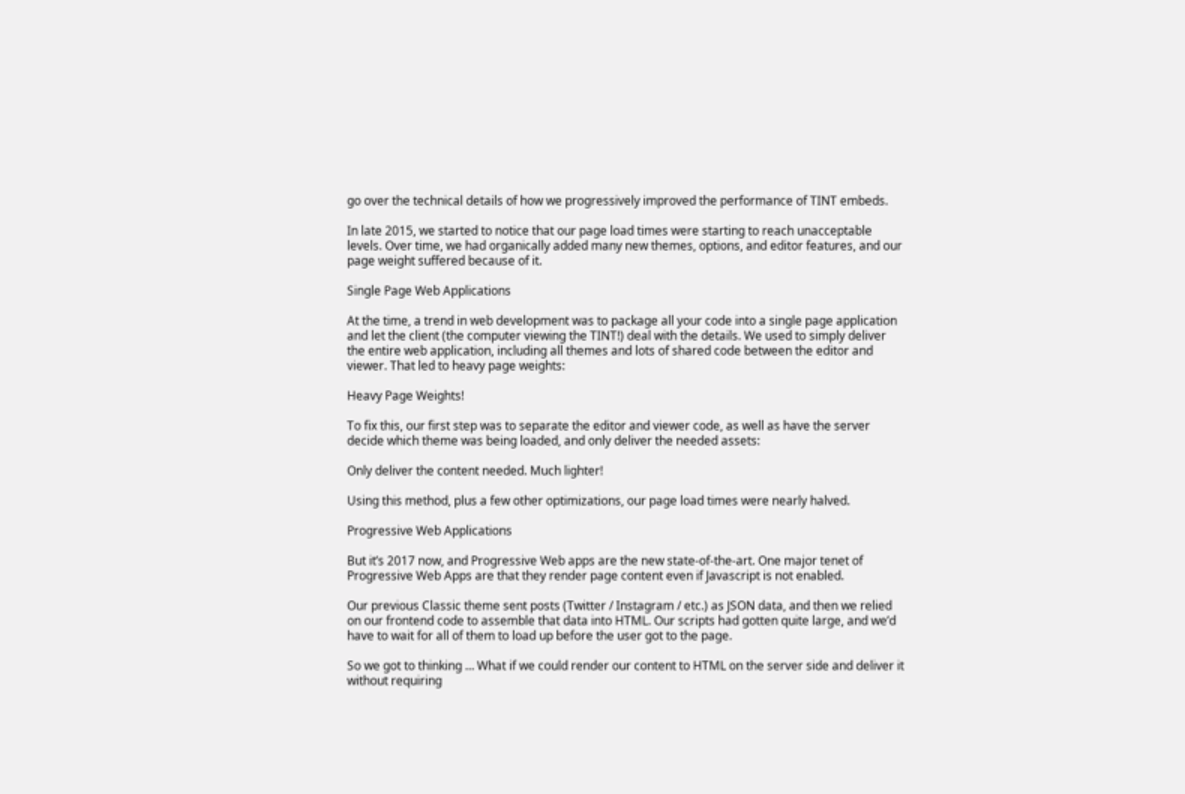go over the technical details of how we progressively improved the performance of TINT embeds.

In late 2015, we started to notice that our page load times were starting to reach unacceptable levels. Over time, we had organically added many new themes, options, and editor features, and our page weight suffered because of it.

Single Page Web Applications

At the time, a trend in web development was to package all your code into a single page application and let the client (the computer viewing the TINT!) deal with the details. We used to simply deliver the entire web application, including all themes and lots of shared code between the editor and viewer. That led to heavy page weights:

Heavy Page Weights!

To fix this, our first step was to separate the editor and viewer code, as well as have the server decide which theme was being loaded, and only deliver the needed assets:

Only deliver the content needed. Much lighter!

Using this method, plus a few other optimizations, our page load times were nearly halved.

Progressive Web Applications

But it’s 2017 now, and Progressive Web apps are the new state-of-the-art. One major tenet of Progressive Web Apps are that they render page content even if Javascript is not enabled.

Our previous Classic theme sent posts (Twitter / Instagram / etc.) as JSON data, and then we relied on our frontend code to assemble that data into HTML. Our scripts had gotten quite large, and we’d have to wait for all of them to load up before the user got to the page.

So we got to thinking … What if we could render our content to HTML on the server side and deliver it without requiring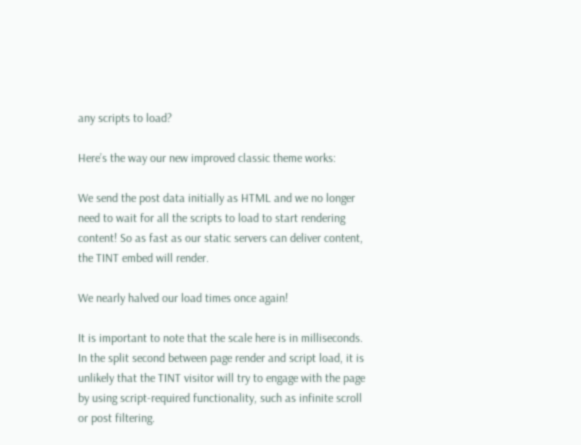any scripts to load?

Here’s the way our new improved classic theme works:

We send the post data initially as HTML and we no longer need to wait for all the scripts to load to start rendering content! So as fast as our static servers can deliver content, the TINT embed will render.

We nearly halved our load times once again!

It is important to note that the scale here is in milliseconds. In the split second between page render and script load, it is unlikely that the TINT visitor will try to engage with the page by using script-required functionality, such as infinite scroll or post filtering.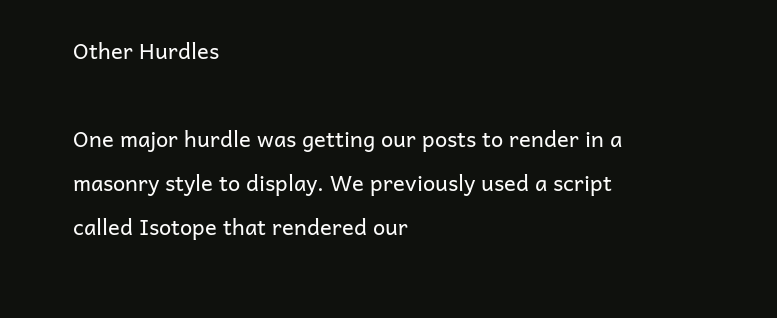Other Hurdles

One major hurdle was getting our posts to render in a masonry style to display. We previously used a script called Isotope that rendered our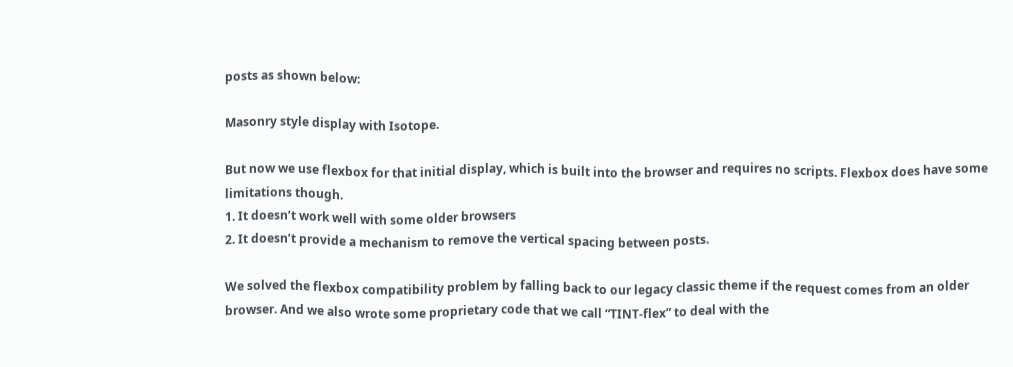posts as shown below:

Masonry style display with Isotope.

But now we use flexbox for that initial display, which is built into the browser and requires no scripts. Flexbox does have some limitations though.
1. It doesn’t work well with some older browsers
2. It doesn’t provide a mechanism to remove the vertical spacing between posts.

We solved the flexbox compatibility problem by falling back to our legacy classic theme if the request comes from an older browser. And we also wrote some proprietary code that we call “TINT-flex” to deal with the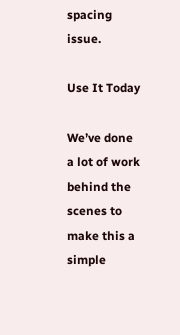spacing issue.

Use It Today

We’ve done a lot of work behind the scenes to make this a simple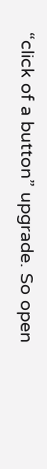“click of a button” upgrade. So open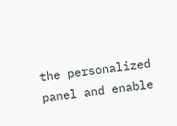the personalized panel and enable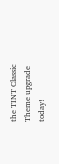the TINT Classic Theme upgrade today!